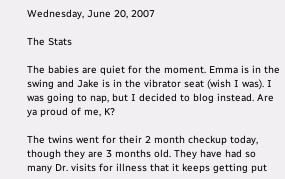Wednesday, June 20, 2007

The Stats

The babies are quiet for the moment. Emma is in the swing and Jake is in the vibrator seat (wish I was). I was going to nap, but I decided to blog instead. Are ya proud of me, K?

The twins went for their 2 month checkup today, though they are 3 months old. They have had so many Dr. visits for illness that it keeps getting put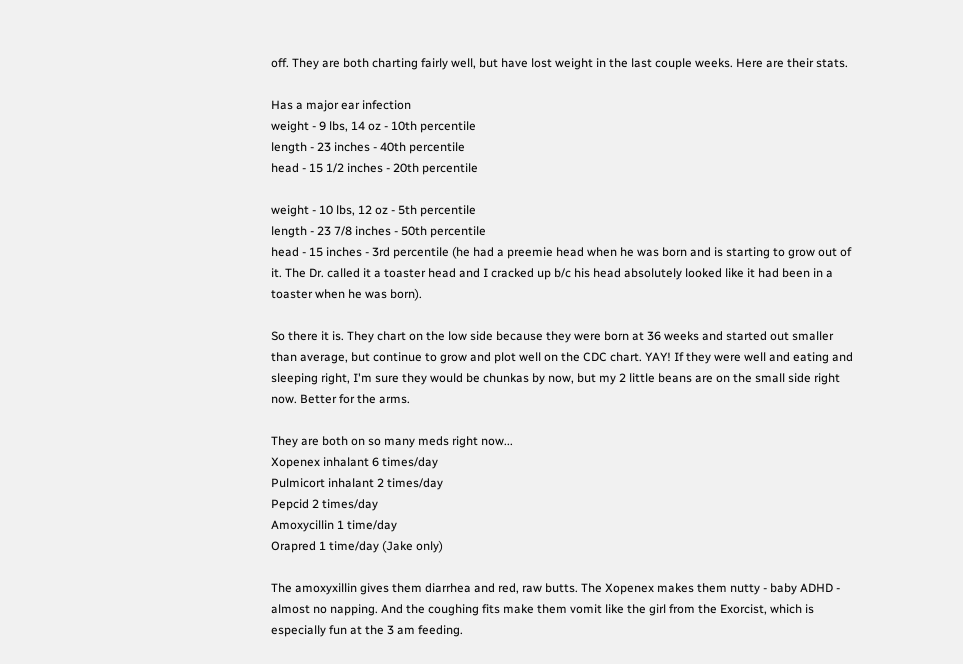off. They are both charting fairly well, but have lost weight in the last couple weeks. Here are their stats.

Has a major ear infection
weight - 9 lbs, 14 oz - 10th percentile
length - 23 inches - 40th percentile
head - 15 1/2 inches - 20th percentile

weight - 10 lbs, 12 oz - 5th percentile
length - 23 7/8 inches - 50th percentile
head - 15 inches - 3rd percentile (he had a preemie head when he was born and is starting to grow out of it. The Dr. called it a toaster head and I cracked up b/c his head absolutely looked like it had been in a toaster when he was born).

So there it is. They chart on the low side because they were born at 36 weeks and started out smaller than average, but continue to grow and plot well on the CDC chart. YAY! If they were well and eating and sleeping right, I'm sure they would be chunkas by now, but my 2 little beans are on the small side right now. Better for the arms.

They are both on so many meds right now...
Xopenex inhalant 6 times/day
Pulmicort inhalant 2 times/day
Pepcid 2 times/day
Amoxycillin 1 time/day
Orapred 1 time/day (Jake only)

The amoxyxillin gives them diarrhea and red, raw butts. The Xopenex makes them nutty - baby ADHD - almost no napping. And the coughing fits make them vomit like the girl from the Exorcist, which is especially fun at the 3 am feeding.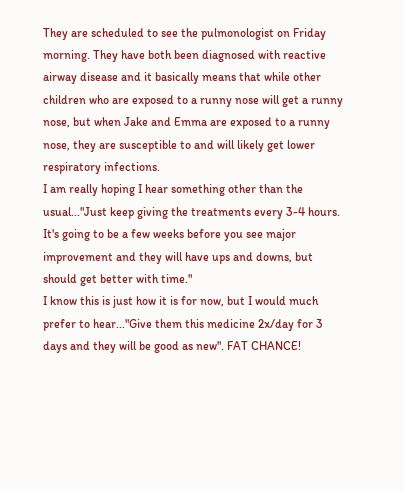They are scheduled to see the pulmonologist on Friday morning. They have both been diagnosed with reactive airway disease and it basically means that while other children who are exposed to a runny nose will get a runny nose, but when Jake and Emma are exposed to a runny nose, they are susceptible to and will likely get lower respiratory infections.
I am really hoping I hear something other than the usual..."Just keep giving the treatments every 3-4 hours. It's going to be a few weeks before you see major improvement and they will have ups and downs, but should get better with time."
I know this is just how it is for now, but I would much prefer to hear..."Give them this medicine 2x/day for 3 days and they will be good as new". FAT CHANCE!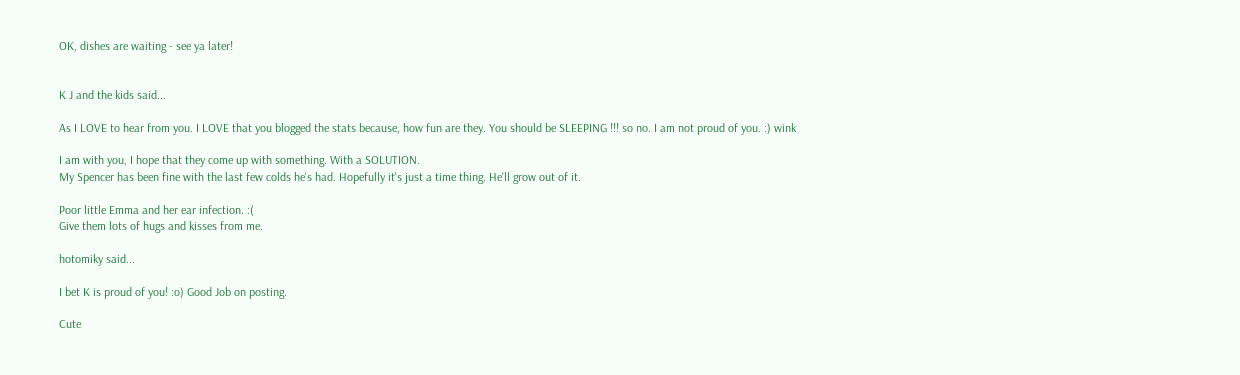OK, dishes are waiting - see ya later!


K J and the kids said...

As I LOVE to hear from you. I LOVE that you blogged the stats because, how fun are they. You should be SLEEPING !!! so no. I am not proud of you. :) wink

I am with you, I hope that they come up with something. With a SOLUTION.
My Spencer has been fine with the last few colds he's had. Hopefully it's just a time thing. He'll grow out of it.

Poor little Emma and her ear infection. :(
Give them lots of hugs and kisses from me.

hotomiky said...

I bet K is proud of you! :o) Good Job on posting.

Cute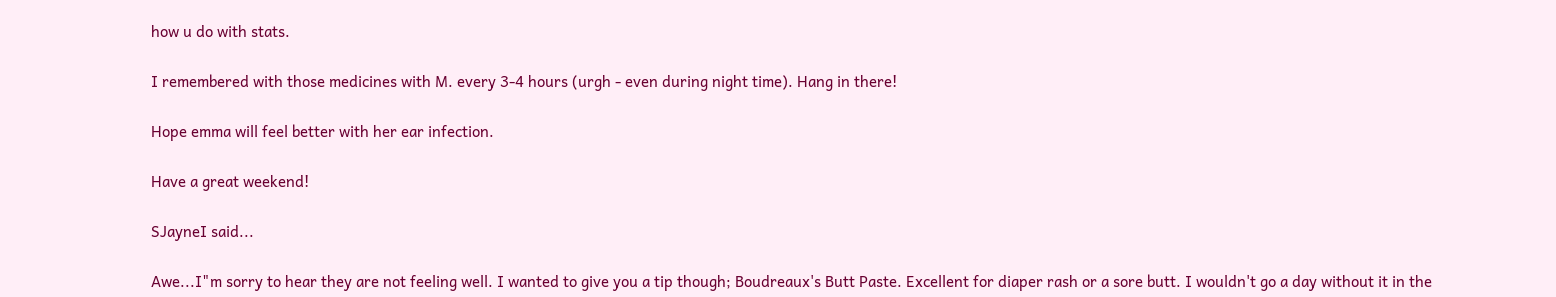how u do with stats.

I remembered with those medicines with M. every 3-4 hours (urgh - even during night time). Hang in there!

Hope emma will feel better with her ear infection.

Have a great weekend!

SJayneI said...

Awe...I"m sorry to hear they are not feeling well. I wanted to give you a tip though; Boudreaux's Butt Paste. Excellent for diaper rash or a sore butt. I wouldn't go a day without it in the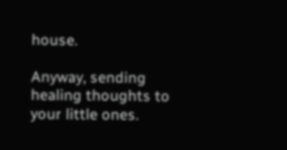house.

Anyway, sending healing thoughts to your little ones.